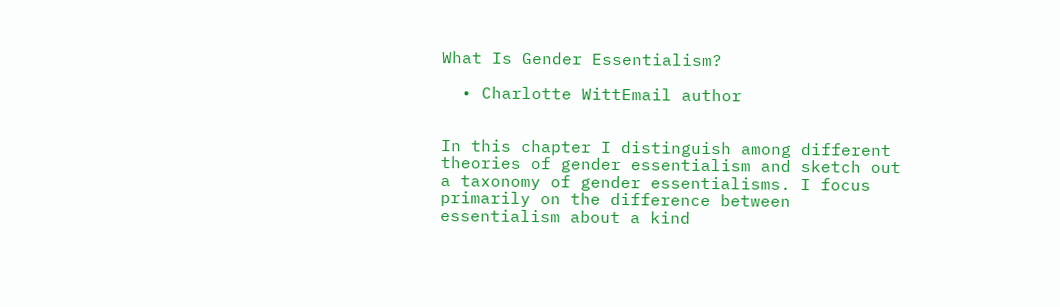What Is Gender Essentialism?

  • Charlotte WittEmail author


In this chapter I distinguish among different theories of gender essentialism and sketch out a taxonomy of gender essentialisms. I focus primarily on the difference between essentialism about a kind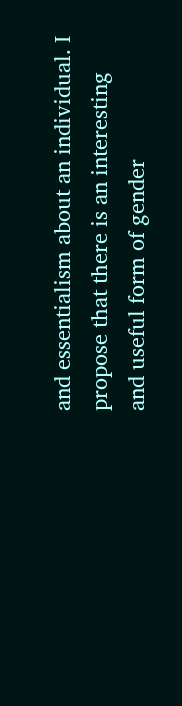and essentialism about an individual. I propose that there is an interesting and useful form of gender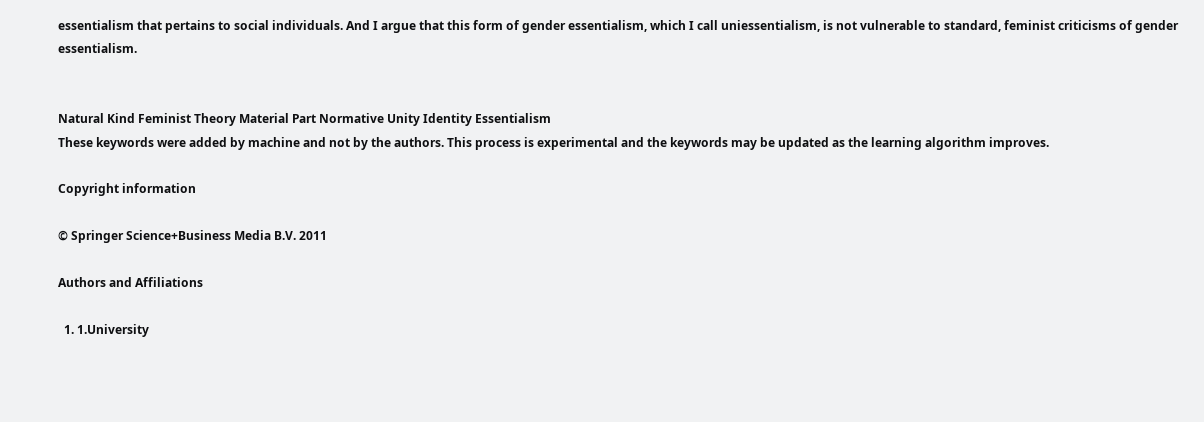essentialism that pertains to social individuals. And I argue that this form of gender essentialism, which I call uniessentialism, is not vulnerable to standard, feminist criticisms of gender essentialism.


Natural Kind Feminist Theory Material Part Normative Unity Identity Essentialism
These keywords were added by machine and not by the authors. This process is experimental and the keywords may be updated as the learning algorithm improves.

Copyright information

© Springer Science+Business Media B.V. 2011

Authors and Affiliations

  1. 1.University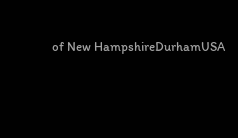of New HampshireDurhamUSA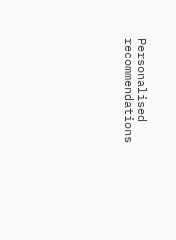Personalised recommendations